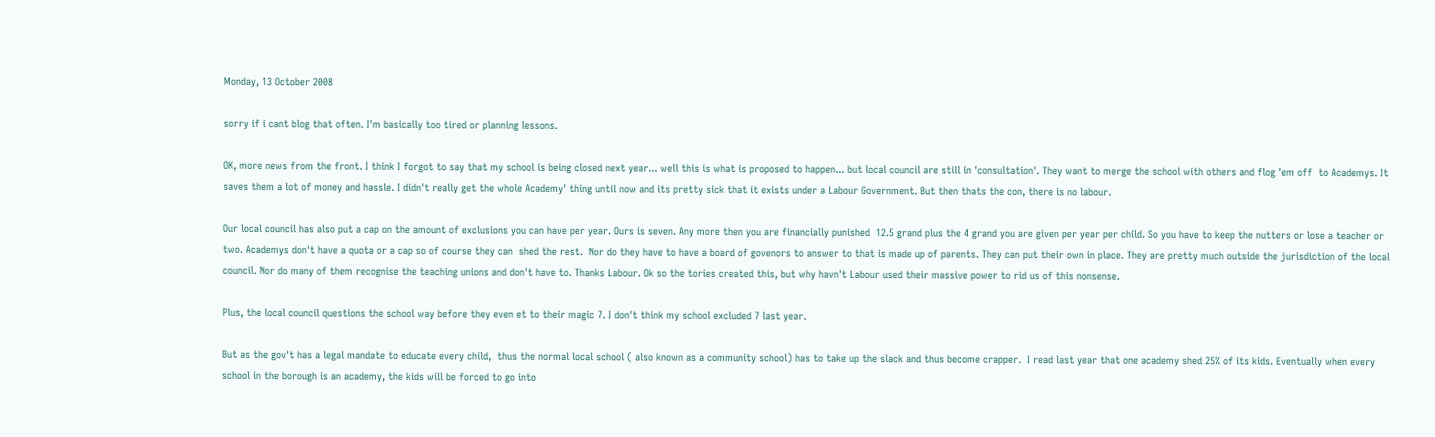Monday, 13 October 2008

sorry if i cant blog that often. I'm basically too tired or planning lessons.

OK, more news from the front. I think I forgot to say that my school is being closed next year... well this is what is proposed to happen... but local council are still in 'consultation'. They want to merge the school with others and flog 'em off  to Academys. It saves them a lot of money and hassle. I didn't really get the whole Academy' thing until now and its pretty sick that it exists under a Labour Government. But then thats the con, there is no labour.

Our local council has also put a cap on the amount of exclusions you can have per year. Ours is seven. Any more then you are financially punished  12.5 grand plus the 4 grand you are given per year per child. So you have to keep the nutters or lose a teacher or two. Academys don't have a quota or a cap so of course they can  shed the rest.  Nor do they have to have a board of govenors to answer to that is made up of parents. They can put their own in place. They are pretty much outside the jurisdiction of the local council. Nor do many of them recognise the teaching unions and don't have to. Thanks Labour. Ok so the tories created this, but why havn't Labour used their massive power to rid us of this nonsense.

Plus, the local council questions the school way before they even et to their magic 7. I don't think my school excluded 7 last year.

But as the gov't has a legal mandate to educate every child,  thus the normal local school ( also known as a community school) has to take up the slack and thus become crapper.  I read last year that one academy shed 25% of its kids. Eventually when every school in the borough is an academy, the kids will be forced to go into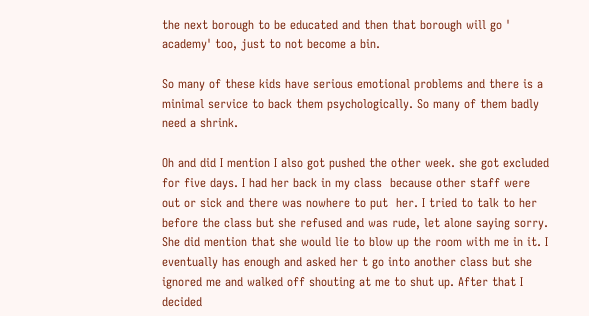the next borough to be educated and then that borough will go ' academy' too, just to not become a bin.

So many of these kids have serious emotional problems and there is a minimal service to back them psychologically. So many of them badly need a shrink.

Oh and did I mention I also got pushed the other week. she got excluded for five days. I had her back in my class  because other staff were out or sick and there was nowhere to put  her. I tried to talk to her before the class but she refused and was rude, let alone saying sorry. She did mention that she would lie to blow up the room with me in it. I eventually has enough and asked her t go into another class but she ignored me and walked off shouting at me to shut up. After that I decided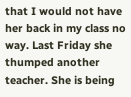that I would not have her back in my class no way. Last Friday she thumped another teacher. She is being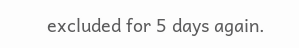excluded for 5 days again.